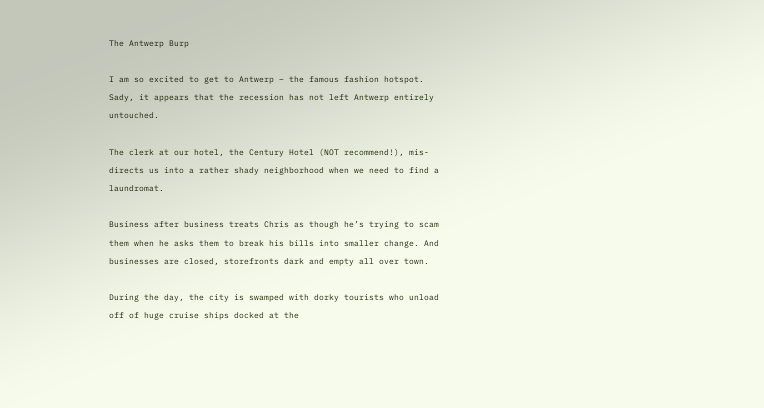The Antwerp Burp

I am so excited to get to Antwerp – the famous fashion hotspot. Sady, it appears that the recession has not left Antwerp entirely untouched.

The clerk at our hotel, the Century Hotel (NOT recommend!), mis-directs us into a rather shady neighborhood when we need to find a laundromat.

Business after business treats Chris as though he’s trying to scam them when he asks them to break his bills into smaller change. And businesses are closed, storefronts dark and empty all over town.

During the day, the city is swamped with dorky tourists who unload off of huge cruise ships docked at the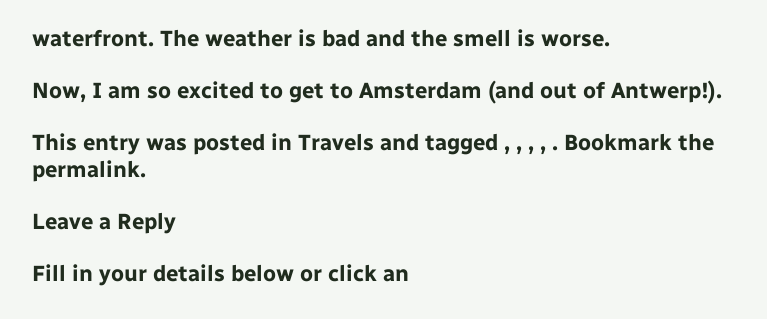waterfront. The weather is bad and the smell is worse.

Now, I am so excited to get to Amsterdam (and out of Antwerp!).

This entry was posted in Travels and tagged , , , , . Bookmark the permalink.

Leave a Reply

Fill in your details below or click an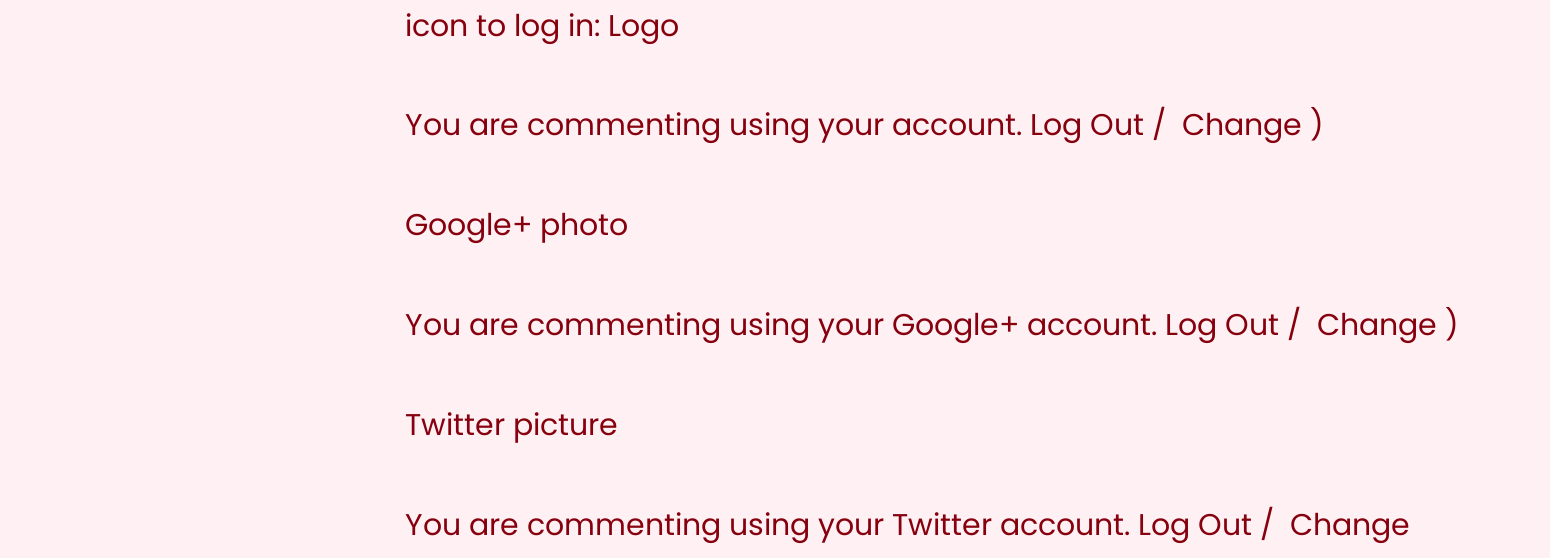icon to log in: Logo

You are commenting using your account. Log Out /  Change )

Google+ photo

You are commenting using your Google+ account. Log Out /  Change )

Twitter picture

You are commenting using your Twitter account. Log Out /  Change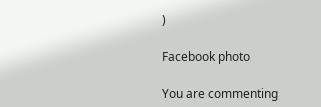)

Facebook photo

You are commenting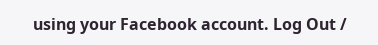using your Facebook account. Log Out /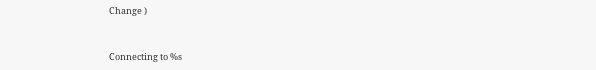Change )


Connecting to %s